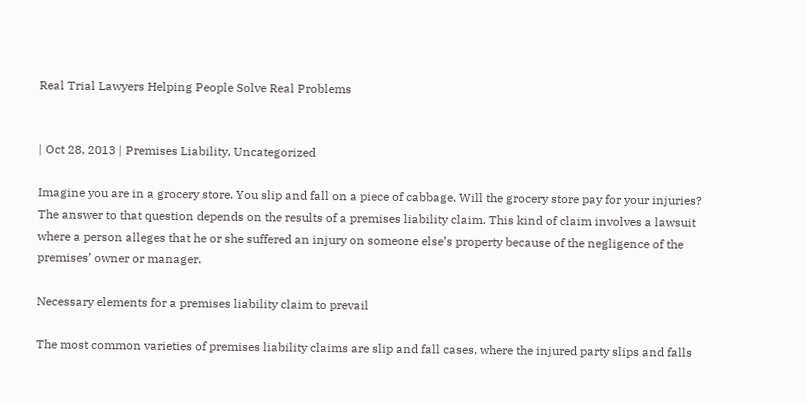Real Trial Lawyers Helping People Solve Real Problems


| Oct 28, 2013 | Premises Liability, Uncategorized

Imagine you are in a grocery store. You slip and fall on a piece of cabbage. Will the grocery store pay for your injuries? The answer to that question depends on the results of a premises liability claim. This kind of claim involves a lawsuit where a person alleges that he or she suffered an injury on someone else’s property because of the negligence of the premises’ owner or manager.

Necessary elements for a premises liability claim to prevail

The most common varieties of premises liability claims are slip and fall cases, where the injured party slips and falls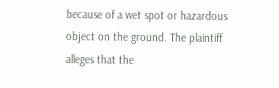because of a wet spot or hazardous object on the ground. The plaintiff alleges that the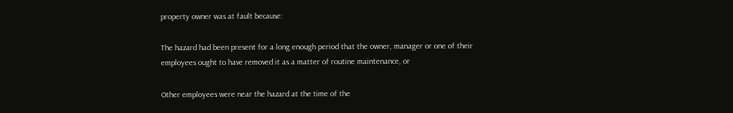property owner was at fault because:

The hazard had been present for a long enough period that the owner, manager or one of their employees ought to have removed it as a matter of routine maintenance, or

Other employees were near the hazard at the time of the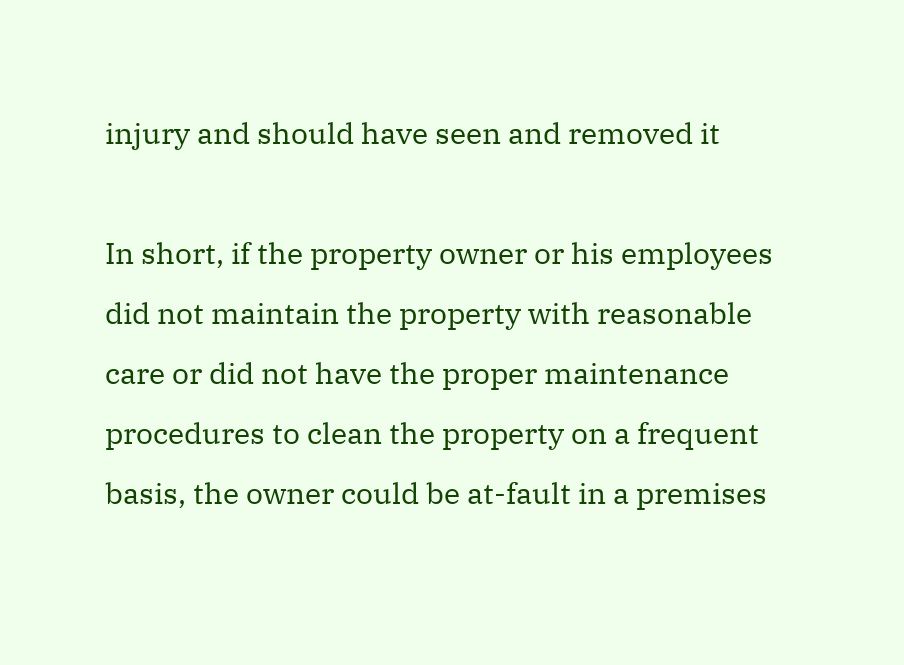injury and should have seen and removed it

In short, if the property owner or his employees did not maintain the property with reasonable care or did not have the proper maintenance procedures to clean the property on a frequent basis, the owner could be at-fault in a premises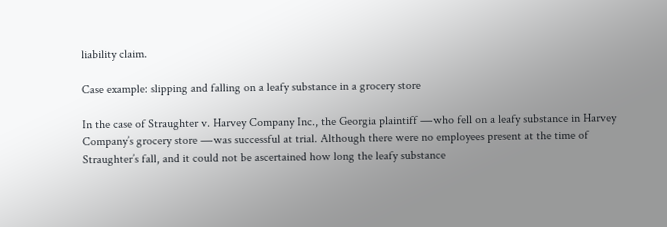liability claim.

Case example: slipping and falling on a leafy substance in a grocery store

In the case of Straughter v. Harvey Company Inc., the Georgia plaintiff ―who fell on a leafy substance in Harvey Company’s grocery store ―was successful at trial. Although there were no employees present at the time of Straughter’s fall, and it could not be ascertained how long the leafy substance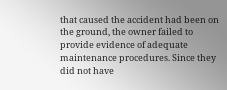that caused the accident had been on the ground, the owner failed to provide evidence of adequate maintenance procedures. Since they did not have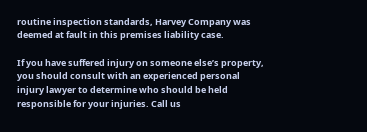routine inspection standards, Harvey Company was deemed at fault in this premises liability case.

If you have suffered injury on someone else’s property, you should consult with an experienced personal injury lawyer to determine who should be held responsible for your injuries. Call us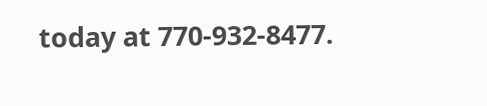today at 770-932-8477.